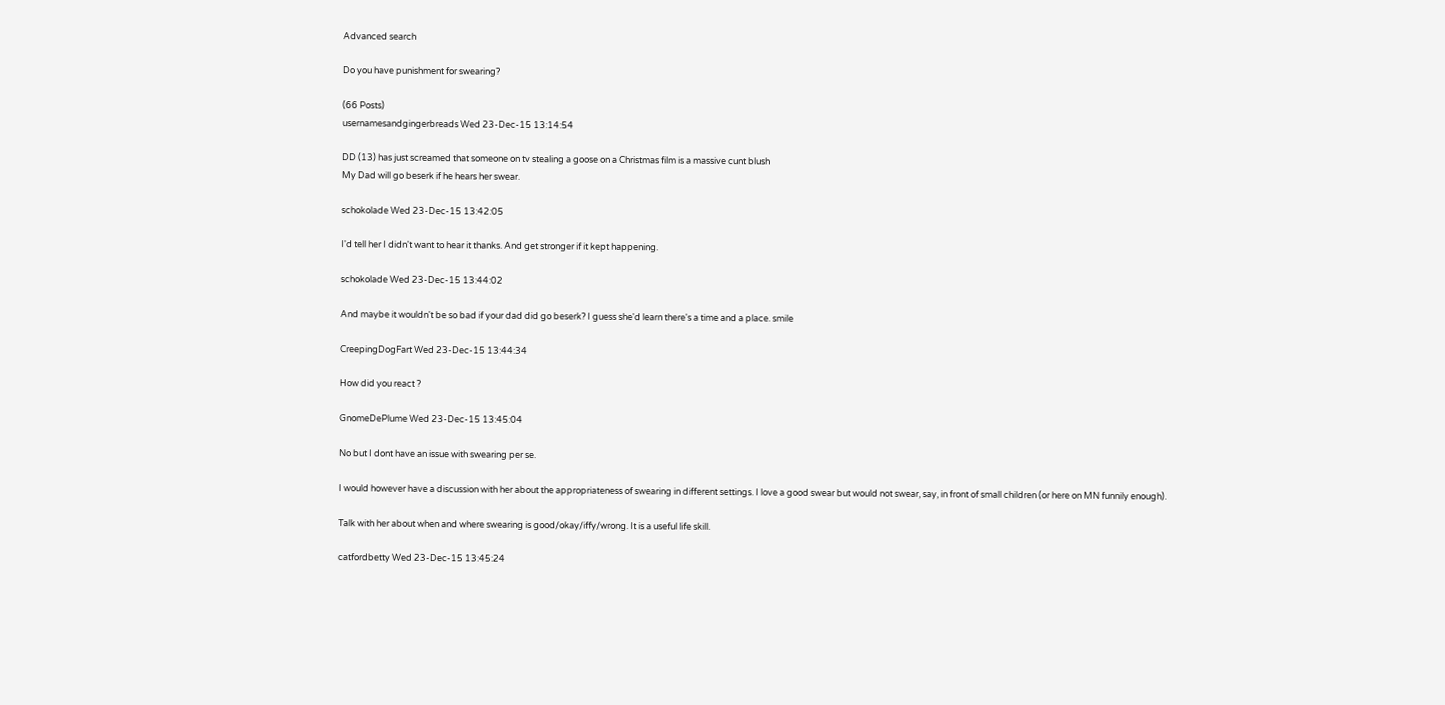Advanced search

Do you have punishment for swearing?

(66 Posts)
usernamesandgingerbreads Wed 23-Dec-15 13:14:54

DD (13) has just screamed that someone on tv stealing a goose on a Christmas film is a massive cunt blush
My Dad will go beserk if he hears her swear.

schokolade Wed 23-Dec-15 13:42:05

I'd tell her I didn't want to hear it thanks. And get stronger if it kept happening.

schokolade Wed 23-Dec-15 13:44:02

And maybe it wouldn't be so bad if your dad did go beserk? I guess she'd learn there's a time and a place. smile

CreepingDogFart Wed 23-Dec-15 13:44:34

How did you react ?

GnomeDePlume Wed 23-Dec-15 13:45:04

No but I dont have an issue with swearing per se.

I would however have a discussion with her about the appropriateness of swearing in different settings. I love a good swear but would not swear, say, in front of small children (or here on MN funnily enough).

Talk with her about when and where swearing is good/okay/iffy/wrong. It is a useful life skill.

catfordbetty Wed 23-Dec-15 13:45:24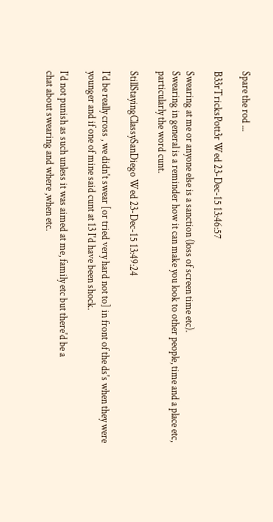Spare the rod ...

B33rTricksPott3r Wed 23-Dec-15 13:46:57

Swearing at me or anyone else is a sanction (loss of screen time etc).
Swearing in general is a reminder how it can make you look to other people, time and a place etc, particularly the word cunt.

StillStayingClassySanDiego Wed 23-Dec-15 13:49:24

I'd be really cross , we didn't swear [or tried very hard not to] in front of the ds's when they were younger and if one of mine said cunt at 13 I'd have been shock.

I'd not punish as such unless it was aimed at me, family etc but there'd be a
chat about swearing and where ,when etc.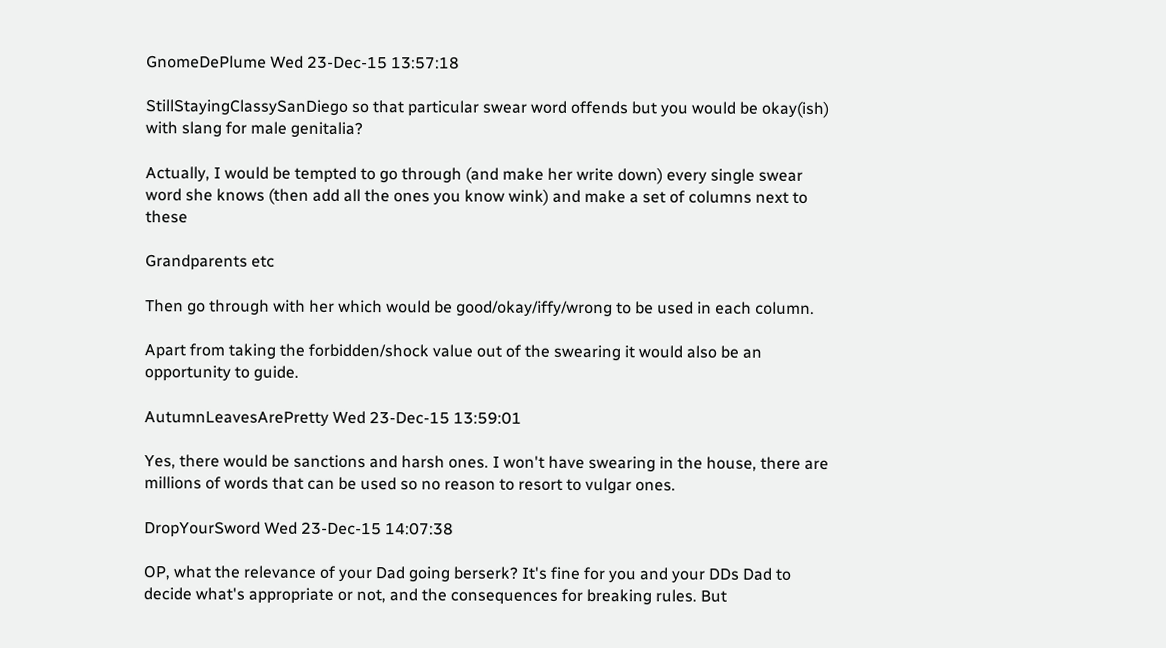GnomeDePlume Wed 23-Dec-15 13:57:18

StillStayingClassySanDiego so that particular swear word offends but you would be okay(ish) with slang for male genitalia?

Actually, I would be tempted to go through (and make her write down) every single swear word she knows (then add all the ones you know wink) and make a set of columns next to these

Grandparents etc

Then go through with her which would be good/okay/iffy/wrong to be used in each column.

Apart from taking the forbidden/shock value out of the swearing it would also be an opportunity to guide.

AutumnLeavesArePretty Wed 23-Dec-15 13:59:01

Yes, there would be sanctions and harsh ones. I won't have swearing in the house, there are millions of words that can be used so no reason to resort to vulgar ones.

DropYourSword Wed 23-Dec-15 14:07:38

OP, what the relevance of your Dad going berserk? It's fine for you and your DDs Dad to decide what's appropriate or not, and the consequences for breaking rules. But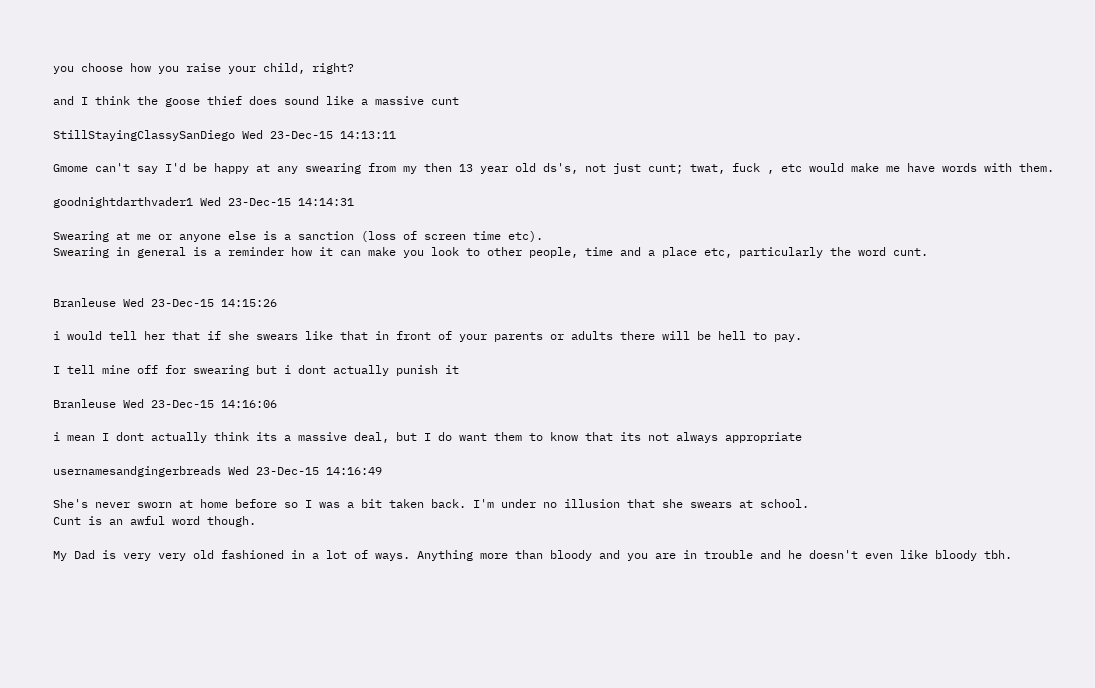you choose how you raise your child, right?

and I think the goose thief does sound like a massive cunt

StillStayingClassySanDiego Wed 23-Dec-15 14:13:11

Gmome can't say I'd be happy at any swearing from my then 13 year old ds's, not just cunt; twat, fuck , etc would make me have words with them.

goodnightdarthvader1 Wed 23-Dec-15 14:14:31

Swearing at me or anyone else is a sanction (loss of screen time etc).
Swearing in general is a reminder how it can make you look to other people, time and a place etc, particularly the word cunt.


Branleuse Wed 23-Dec-15 14:15:26

i would tell her that if she swears like that in front of your parents or adults there will be hell to pay.

I tell mine off for swearing but i dont actually punish it

Branleuse Wed 23-Dec-15 14:16:06

i mean I dont actually think its a massive deal, but I do want them to know that its not always appropriate

usernamesandgingerbreads Wed 23-Dec-15 14:16:49

She's never sworn at home before so I was a bit taken back. I'm under no illusion that she swears at school.
Cunt is an awful word though.

My Dad is very very old fashioned in a lot of ways. Anything more than bloody and you are in trouble and he doesn't even like bloody tbh.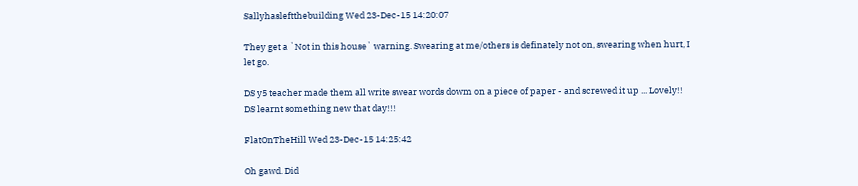Sallyhasleftthebuilding Wed 23-Dec-15 14:20:07

They get a `Not in this house` warning. Swearing at me/others is definately not on, swearing when hurt, I let go.

DS y5 teacher made them all write swear words dowm on a piece of paper - and screwed it up ... Lovely!!
DS learnt something new that day!!!

FlatOnTheHill Wed 23-Dec-15 14:25:42

Oh gawd. Did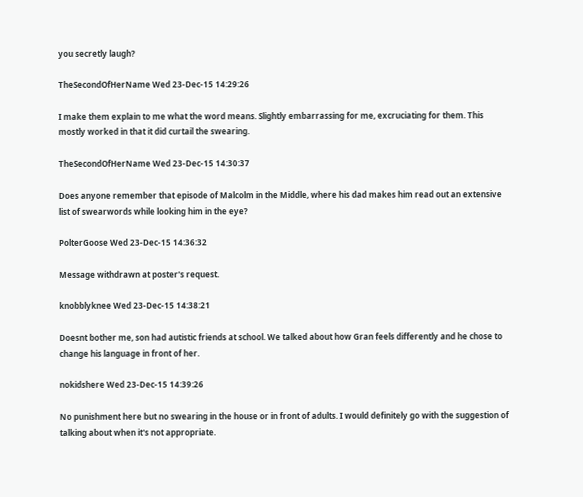you secretly laugh?

TheSecondOfHerName Wed 23-Dec-15 14:29:26

I make them explain to me what the word means. Slightly embarrassing for me, excruciating for them. This mostly worked in that it did curtail the swearing.

TheSecondOfHerName Wed 23-Dec-15 14:30:37

Does anyone remember that episode of Malcolm in the Middle, where his dad makes him read out an extensive list of swearwords while looking him in the eye?

PolterGoose Wed 23-Dec-15 14:36:32

Message withdrawn at poster's request.

knobblyknee Wed 23-Dec-15 14:38:21

Doesnt bother me, son had autistic friends at school. We talked about how Gran feels differently and he chose to change his language in front of her.

nokidshere Wed 23-Dec-15 14:39:26

No punishment here but no swearing in the house or in front of adults. I would definitely go with the suggestion of talking about when it's not appropriate.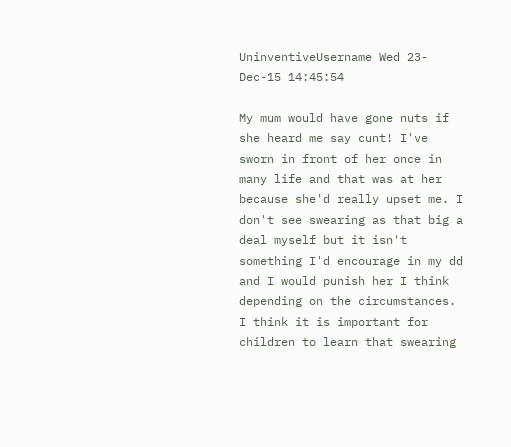UninventiveUsername Wed 23-Dec-15 14:45:54

My mum would have gone nuts if she heard me say cunt! I've sworn in front of her once in many life and that was at her because she'd really upset me. I don't see swearing as that big a deal myself but it isn't something I'd encourage in my dd and I would punish her I think depending on the circumstances. I think it is important for children to learn that swearing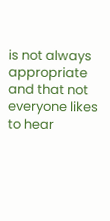is not always appropriate and that not everyone likes to hear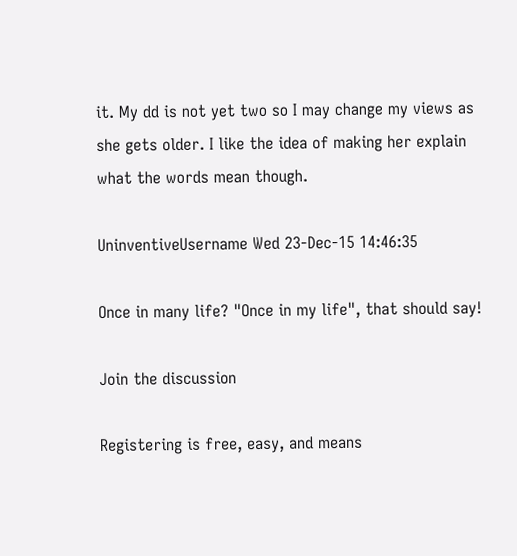it. My dd is not yet two so I may change my views as she gets older. I like the idea of making her explain what the words mean though.

UninventiveUsername Wed 23-Dec-15 14:46:35

Once in many life? "Once in my life", that should say!

Join the discussion

Registering is free, easy, and means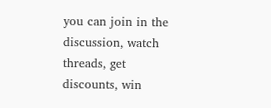you can join in the discussion, watch threads, get discounts, win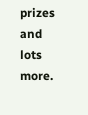prizes and lots more.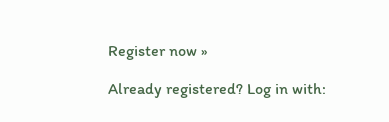Register now »

Already registered? Log in with: